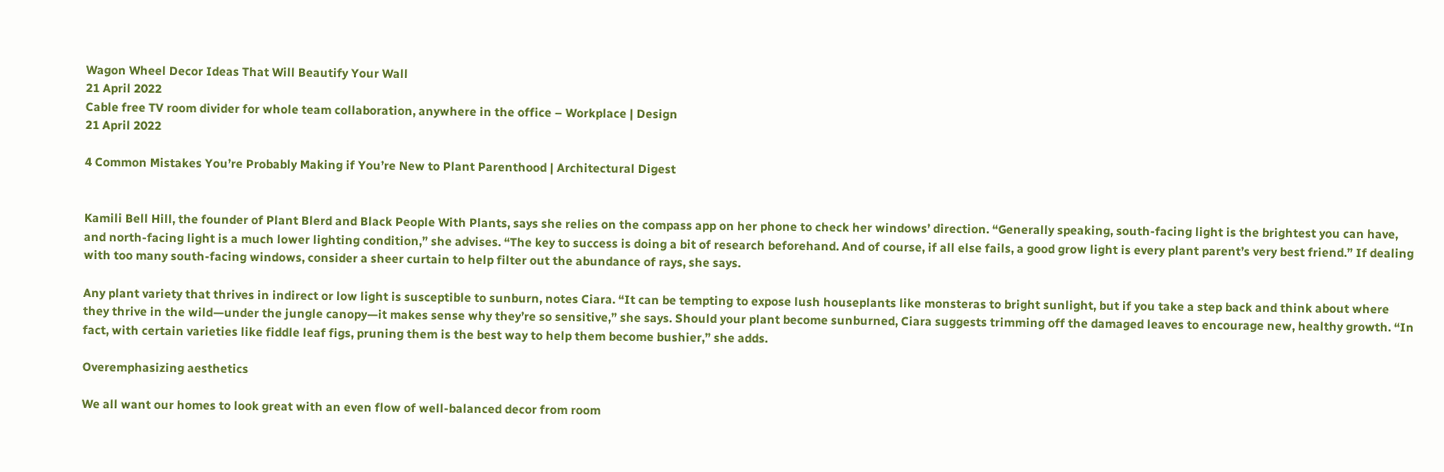Wagon Wheel Decor Ideas That Will Beautify Your Wall
21 April 2022
Cable free TV room divider for whole team collaboration, anywhere in the office – Workplace | Design
21 April 2022

4 Common Mistakes You’re Probably Making if You’re New to Plant Parenthood | Architectural Digest


Kamili Bell Hill, the founder of Plant Blerd and Black People With Plants, says she relies on the compass app on her phone to check her windows’ direction. “Generally speaking, south-facing light is the brightest you can have, and north-facing light is a much lower lighting condition,” she advises. “The key to success is doing a bit of research beforehand. And of course, if all else fails, a good grow light is every plant parent’s very best friend.” If dealing with too many south-facing windows, consider a sheer curtain to help filter out the abundance of rays, she says.

Any plant variety that thrives in indirect or low light is susceptible to sunburn, notes Ciara. “It can be tempting to expose lush houseplants like monsteras to bright sunlight, but if you take a step back and think about where they thrive in the wild—under the jungle canopy—it makes sense why they’re so sensitive,” she says. Should your plant become sunburned, Ciara suggests trimming off the damaged leaves to encourage new, healthy growth. “In fact, with certain varieties like fiddle leaf figs, pruning them is the best way to help them become bushier,” she adds.

Overemphasizing aesthetics

We all want our homes to look great with an even flow of well-balanced decor from room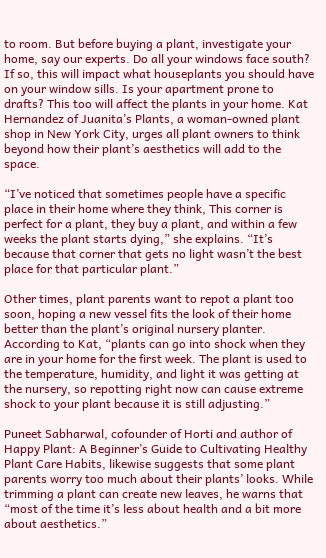to room. But before buying a plant, investigate your home, say our experts. Do all your windows face south? If so, this will impact what houseplants you should have on your window sills. Is your apartment prone to drafts? This too will affect the plants in your home. Kat Hernandez of Juanita’s Plants, a woman-owned plant shop in New York City, urges all plant owners to think beyond how their plant’s aesthetics will add to the space.

“I’ve noticed that sometimes people have a specific place in their home where they think, This corner is perfect for a plant, they buy a plant, and within a few weeks the plant starts dying,” she explains. “It’s because that corner that gets no light wasn’t the best place for that particular plant.”

Other times, plant parents want to repot a plant too soon, hoping a new vessel fits the look of their home better than the plant’s original nursery planter. According to Kat, “plants can go into shock when they are in your home for the first week. The plant is used to the temperature, humidity, and light it was getting at the nursery, so repotting right now can cause extreme shock to your plant because it is still adjusting.”

Puneet Sabharwal, cofounder of Horti and author of Happy Plant: A Beginner’s Guide to Cultivating Healthy Plant Care Habits, likewise suggests that some plant parents worry too much about their plants’ looks. While trimming a plant can create new leaves, he warns that “most of the time it’s less about health and a bit more about aesthetics.”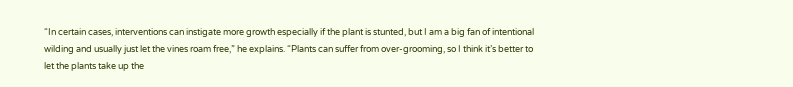“In certain cases, interventions can instigate more growth especially if the plant is stunted, but I am a big fan of intentional wilding and usually just let the vines roam free,” he explains. “Plants can suffer from over-grooming, so I think it’s better to let the plants take up the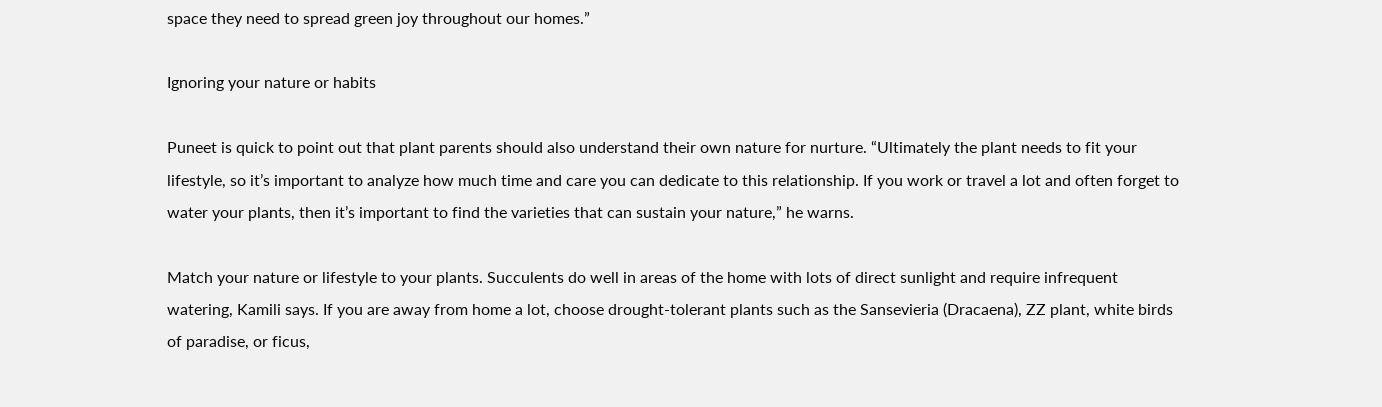space they need to spread green joy throughout our homes.”

Ignoring your nature or habits

Puneet is quick to point out that plant parents should also understand their own nature for nurture. “Ultimately the plant needs to fit your lifestyle, so it’s important to analyze how much time and care you can dedicate to this relationship. If you work or travel a lot and often forget to water your plants, then it’s important to find the varieties that can sustain your nature,” he warns.

Match your nature or lifestyle to your plants. Succulents do well in areas of the home with lots of direct sunlight and require infrequent watering, Kamili says. If you are away from home a lot, choose drought-tolerant plants such as the Sansevieria (Dracaena), ZZ plant, white birds of paradise, or ficus,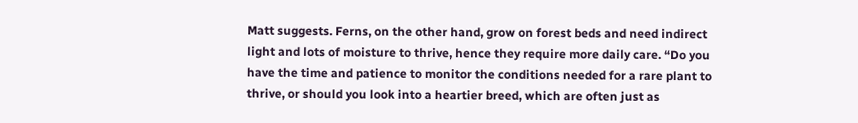Matt suggests. Ferns, on the other hand, grow on forest beds and need indirect light and lots of moisture to thrive, hence they require more daily care. “Do you have the time and patience to monitor the conditions needed for a rare plant to thrive, or should you look into a heartier breed, which are often just as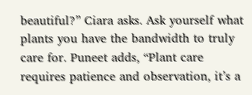beautiful?” Ciara asks. Ask yourself what plants you have the bandwidth to truly care for. Puneet adds, “Plant care requires patience and observation, it’s a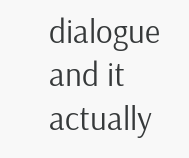dialogue and it actually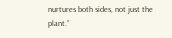nurtures both sides, not just the plant.”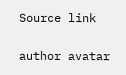Source link

author avatar